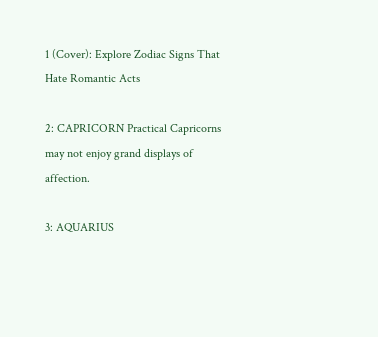1 (Cover): Explore Zodiac Signs That Hate Romantic Acts

2: CAPRICORN Practical Capricorns may not enjoy grand displays of affection.

3: AQUARIUS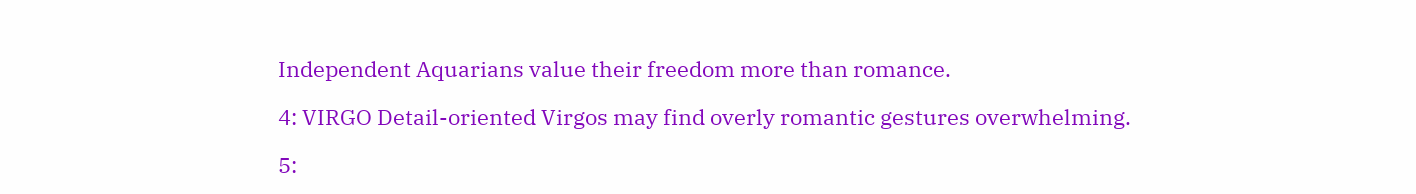Independent Aquarians value their freedom more than romance.

4: VIRGO Detail-oriented Virgos may find overly romantic gestures overwhelming.

5: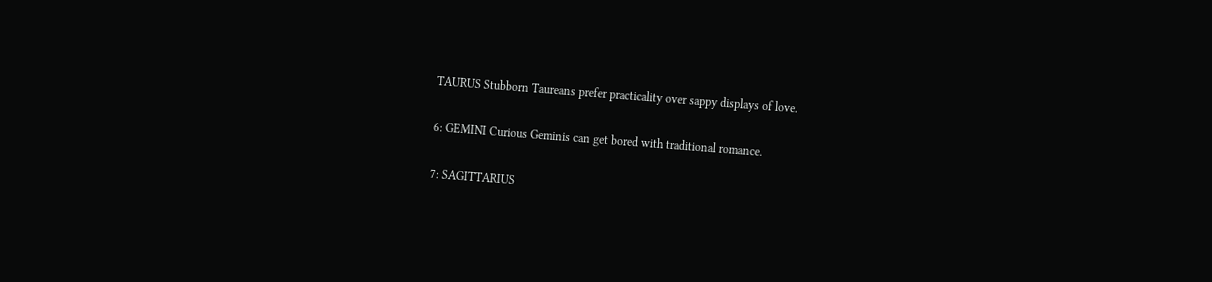TAURUS Stubborn Taureans prefer practicality over sappy displays of love.

6: GEMINI Curious Geminis can get bored with traditional romance.

7: SAGITTARIUS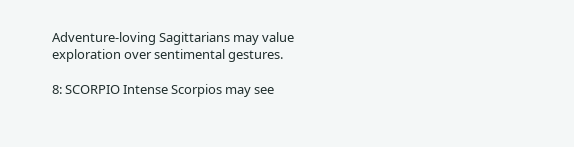Adventure-loving Sagittarians may value exploration over sentimental gestures.

8: SCORPIO Intense Scorpios may see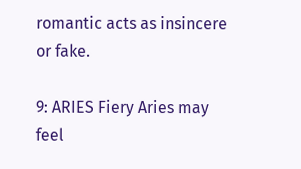romantic acts as insincere or fake.

9: ARIES Fiery Aries may feel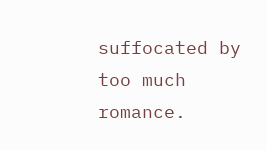suffocated by too much romance.